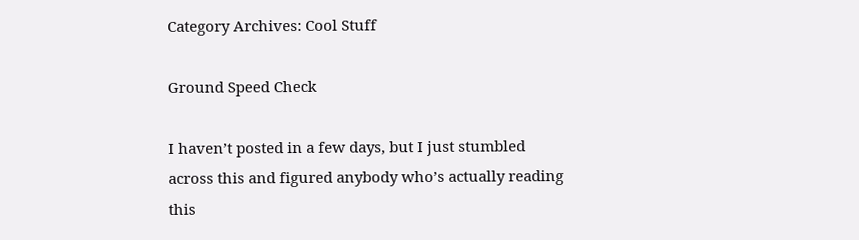Category Archives: Cool Stuff

Ground Speed Check

I haven’t posted in a few days, but I just stumbled across this and figured anybody who’s actually reading this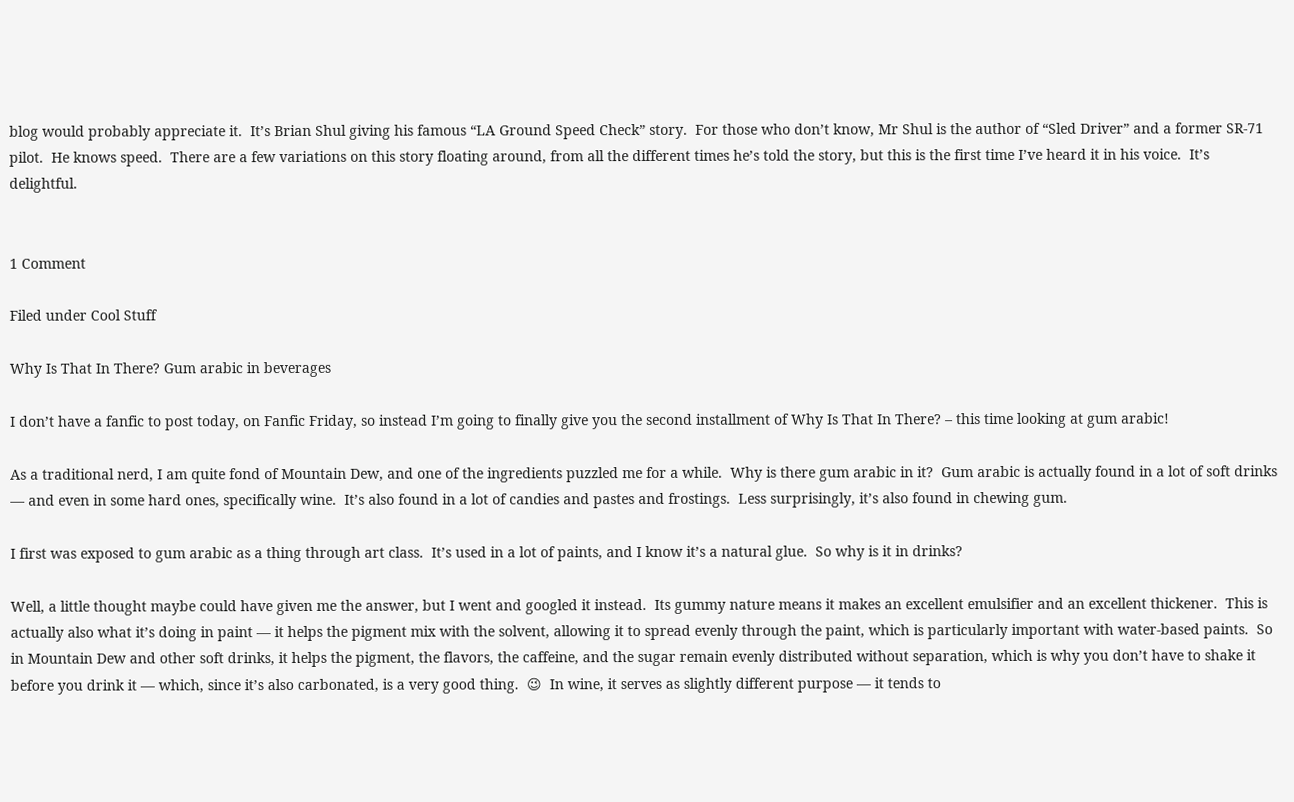blog would probably appreciate it.  It’s Brian Shul giving his famous “LA Ground Speed Check” story.  For those who don’t know, Mr Shul is the author of “Sled Driver” and a former SR-71 pilot.  He knows speed.  There are a few variations on this story floating around, from all the different times he’s told the story, but this is the first time I’ve heard it in his voice.  It’s delightful.


1 Comment

Filed under Cool Stuff

Why Is That In There? Gum arabic in beverages

I don’t have a fanfic to post today, on Fanfic Friday, so instead I’m going to finally give you the second installment of Why Is That In There? – this time looking at gum arabic!

As a traditional nerd, I am quite fond of Mountain Dew, and one of the ingredients puzzled me for a while.  Why is there gum arabic in it?  Gum arabic is actually found in a lot of soft drinks — and even in some hard ones, specifically wine.  It’s also found in a lot of candies and pastes and frostings.  Less surprisingly, it’s also found in chewing gum.

I first was exposed to gum arabic as a thing through art class.  It’s used in a lot of paints, and I know it’s a natural glue.  So why is it in drinks?

Well, a little thought maybe could have given me the answer, but I went and googled it instead.  Its gummy nature means it makes an excellent emulsifier and an excellent thickener.  This is actually also what it’s doing in paint — it helps the pigment mix with the solvent, allowing it to spread evenly through the paint, which is particularly important with water-based paints.  So in Mountain Dew and other soft drinks, it helps the pigment, the flavors, the caffeine, and the sugar remain evenly distributed without separation, which is why you don’t have to shake it before you drink it — which, since it’s also carbonated, is a very good thing.  😉  In wine, it serves as slightly different purpose — it tends to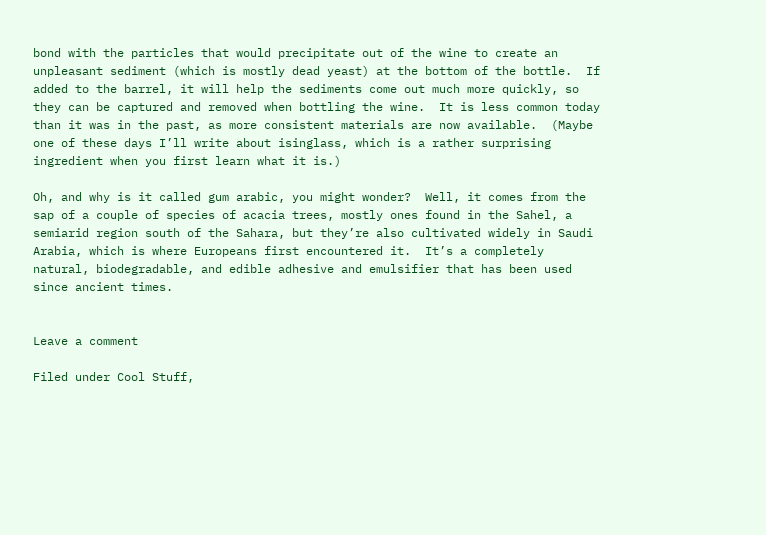bond with the particles that would precipitate out of the wine to create an unpleasant sediment (which is mostly dead yeast) at the bottom of the bottle.  If added to the barrel, it will help the sediments come out much more quickly, so they can be captured and removed when bottling the wine.  It is less common today than it was in the past, as more consistent materials are now available.  (Maybe one of these days I’ll write about isinglass, which is a rather surprising ingredient when you first learn what it is.)

Oh, and why is it called gum arabic, you might wonder?  Well, it comes from the sap of a couple of species of acacia trees, mostly ones found in the Sahel, a semiarid region south of the Sahara, but they’re also cultivated widely in Saudi Arabia, which is where Europeans first encountered it.  It’s a completely natural, biodegradable, and edible adhesive and emulsifier that has been used since ancient times.


Leave a comment

Filed under Cool Stuff,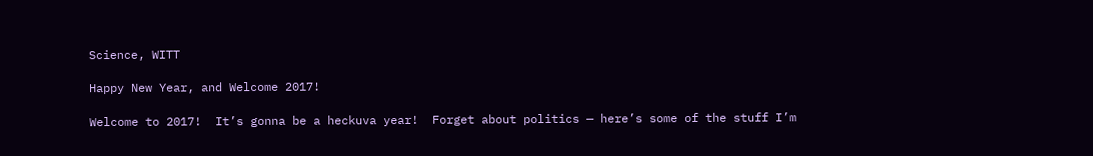Science, WITT

Happy New Year, and Welcome 2017!

Welcome to 2017!  It’s gonna be a heckuva year!  Forget about politics — here’s some of the stuff I’m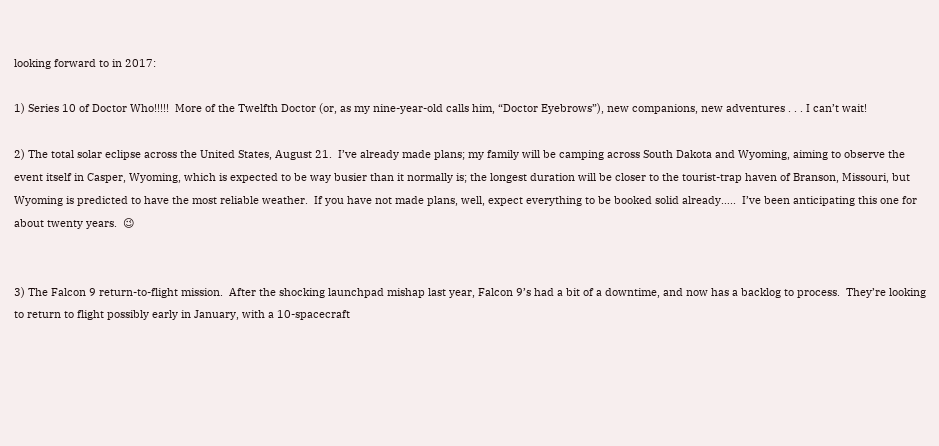looking forward to in 2017:

1) Series 10 of Doctor Who!!!!!  More of the Twelfth Doctor (or, as my nine-year-old calls him, “Doctor Eyebrows”), new companions, new adventures . . . I can’t wait!

2) The total solar eclipse across the United States, August 21.  I’ve already made plans; my family will be camping across South Dakota and Wyoming, aiming to observe the event itself in Casper, Wyoming, which is expected to be way busier than it normally is; the longest duration will be closer to the tourist-trap haven of Branson, Missouri, but Wyoming is predicted to have the most reliable weather.  If you have not made plans, well, expect everything to be booked solid already…..  I’ve been anticipating this one for about twenty years.  😉


3) The Falcon 9 return-to-flight mission.  After the shocking launchpad mishap last year, Falcon 9’s had a bit of a downtime, and now has a backlog to process.  They’re looking to return to flight possibly early in January, with a 10-spacecraft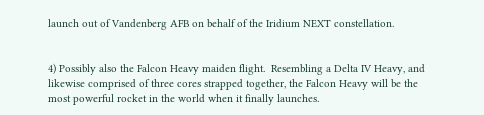launch out of Vandenberg AFB on behalf of the Iridium NEXT constellation.


4) Possibly also the Falcon Heavy maiden flight.  Resembling a Delta IV Heavy, and likewise comprised of three cores strapped together, the Falcon Heavy will be the most powerful rocket in the world when it finally launches.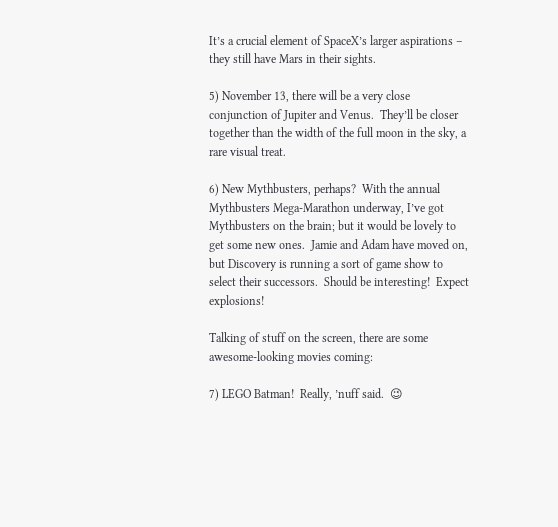It’s a crucial element of SpaceX’s larger aspirations – they still have Mars in their sights.

5) November 13, there will be a very close conjunction of Jupiter and Venus.  They’ll be closer together than the width of the full moon in the sky, a rare visual treat.

6) New Mythbusters, perhaps?  With the annual Mythbusters Mega-Marathon underway, I’ve got Mythbusters on the brain; but it would be lovely to get some new ones.  Jamie and Adam have moved on, but Discovery is running a sort of game show to select their successors.  Should be interesting!  Expect explosions!

Talking of stuff on the screen, there are some awesome-looking movies coming:

7) LEGO Batman!  Really, ’nuff said.  😉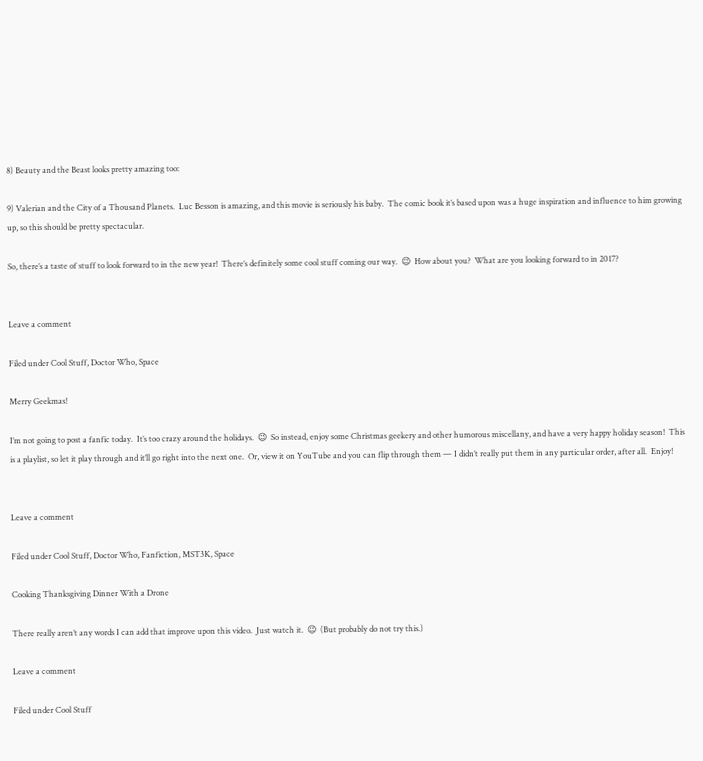8) Beauty and the Beast looks pretty amazing too:

9) Valerian and the City of a Thousand Planets.  Luc Besson is amazing, and this movie is seriously his baby.  The comic book it’s based upon was a huge inspiration and influence to him growing up, so this should be pretty spectacular.

So, there’s a taste of stuff to look forward to in the new year!  There’s definitely some cool stuff coming our way.  😉  How about you?  What are you looking forward to in 2017?


Leave a comment

Filed under Cool Stuff, Doctor Who, Space

Merry Geekmas!

I’m not going to post a fanfic today.  It’s too crazy around the holidays.  😉  So instead, enjoy some Christmas geekery and other humorous miscellany, and have a very happy holiday season!  This is a playlist, so let it play through and it’ll go right into the next one.  Or, view it on YouTube and you can flip through them — I didn’t really put them in any particular order, after all.  Enjoy!


Leave a comment

Filed under Cool Stuff, Doctor Who, Fanfiction, MST3K, Space

Cooking Thanksgiving Dinner With a Drone

There really aren’t any words I can add that improve upon this video.  Just watch it.  😉  (But probably do not try this.)

Leave a comment

Filed under Cool Stuff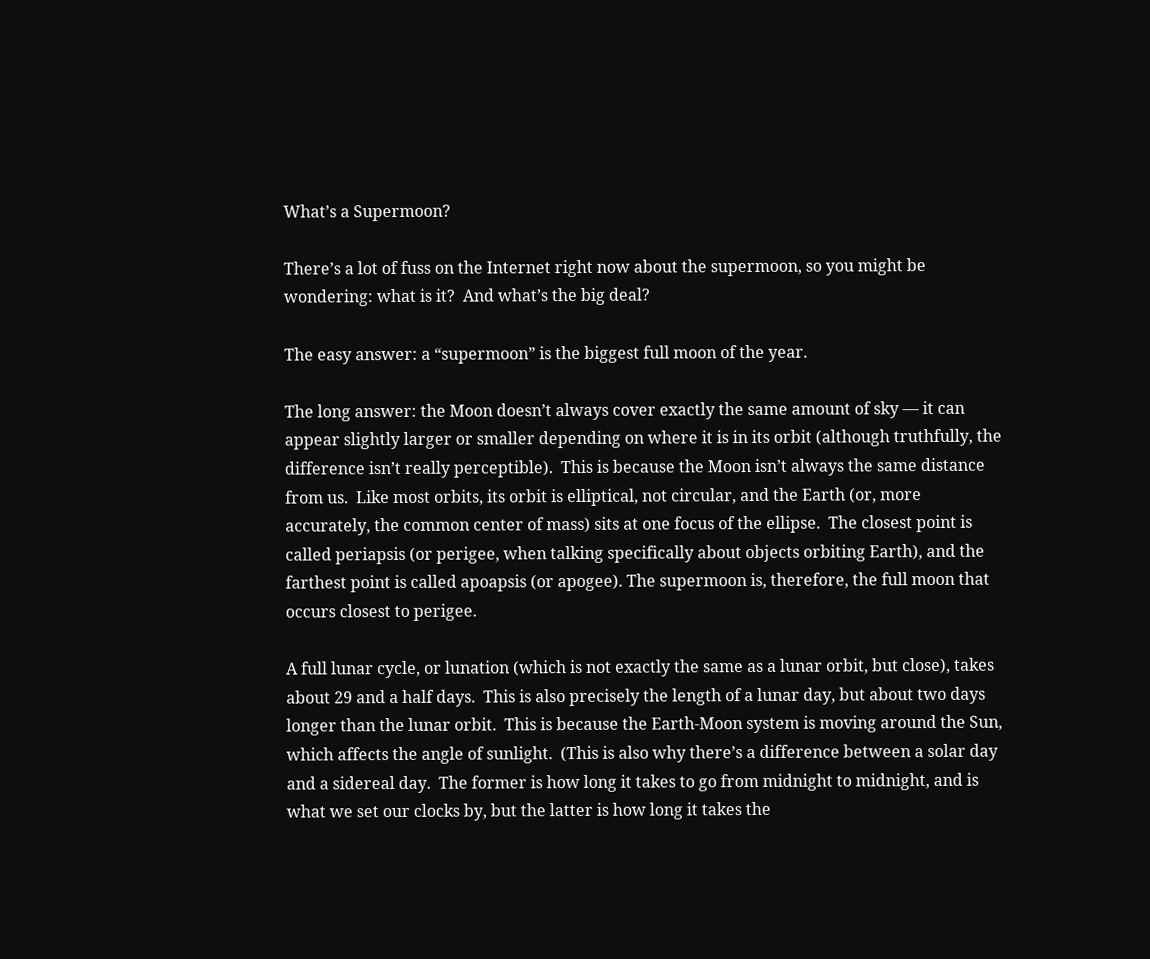What’s a Supermoon?

There’s a lot of fuss on the Internet right now about the supermoon, so you might be wondering: what is it?  And what’s the big deal?

The easy answer: a “supermoon” is the biggest full moon of the year.

The long answer: the Moon doesn’t always cover exactly the same amount of sky — it can appear slightly larger or smaller depending on where it is in its orbit (although truthfully, the difference isn’t really perceptible).  This is because the Moon isn’t always the same distance from us.  Like most orbits, its orbit is elliptical, not circular, and the Earth (or, more accurately, the common center of mass) sits at one focus of the ellipse.  The closest point is called periapsis (or perigee, when talking specifically about objects orbiting Earth), and the farthest point is called apoapsis (or apogee). The supermoon is, therefore, the full moon that occurs closest to perigee.

A full lunar cycle, or lunation (which is not exactly the same as a lunar orbit, but close), takes about 29 and a half days.  This is also precisely the length of a lunar day, but about two days longer than the lunar orbit.  This is because the Earth-Moon system is moving around the Sun, which affects the angle of sunlight.  (This is also why there’s a difference between a solar day and a sidereal day.  The former is how long it takes to go from midnight to midnight, and is what we set our clocks by, but the latter is how long it takes the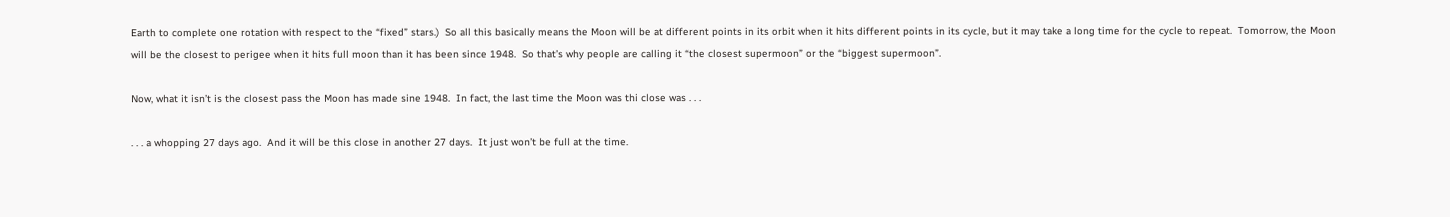Earth to complete one rotation with respect to the “fixed” stars.)  So all this basically means the Moon will be at different points in its orbit when it hits different points in its cycle, but it may take a long time for the cycle to repeat.  Tomorrow, the Moon will be the closest to perigee when it hits full moon than it has been since 1948.  So that’s why people are calling it “the closest supermoon” or the “biggest supermoon”.

Now, what it isn’t is the closest pass the Moon has made sine 1948.  In fact, the last time the Moon was thi close was . . .

. . . a whopping 27 days ago.  And it will be this close in another 27 days.  It just won’t be full at the time.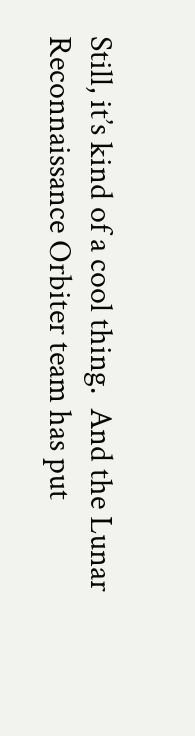Still, it’s kind of a cool thing.  And the Lunar Reconnaissance Orbiter team has put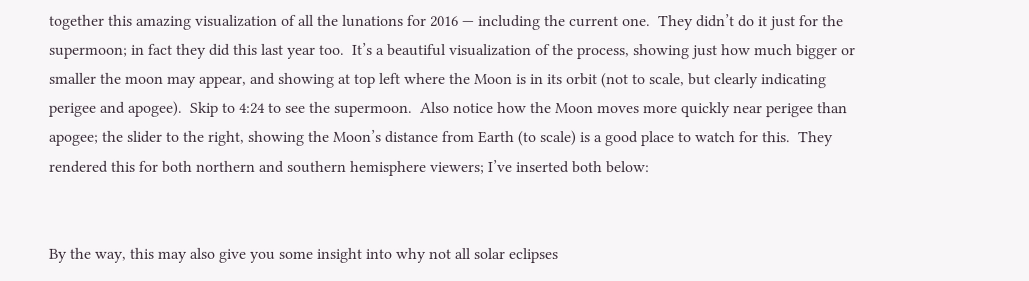together this amazing visualization of all the lunations for 2016 — including the current one.  They didn’t do it just for the supermoon; in fact they did this last year too.  It’s a beautiful visualization of the process, showing just how much bigger or smaller the moon may appear, and showing at top left where the Moon is in its orbit (not to scale, but clearly indicating perigee and apogee).  Skip to 4:24 to see the supermoon.  Also notice how the Moon moves more quickly near perigee than apogee; the slider to the right, showing the Moon’s distance from Earth (to scale) is a good place to watch for this.  They rendered this for both northern and southern hemisphere viewers; I’ve inserted both below:


By the way, this may also give you some insight into why not all solar eclipses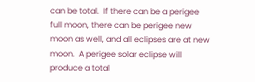can be total.  If there can be a perigee full moon, there can be perigee new moon as well, and all eclipses are at new moon.  A perigee solar eclipse will produce a total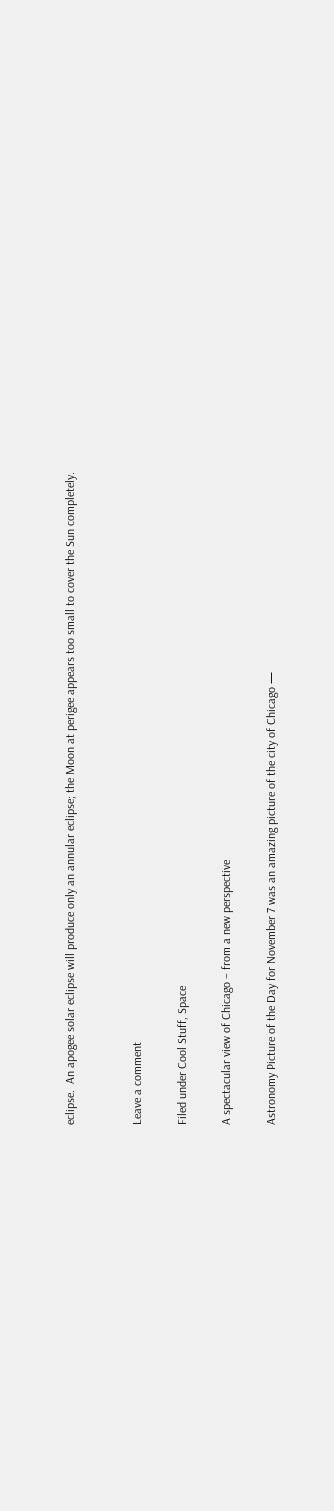eclipse.  An apogee solar eclipse will produce only an annular eclipse; the Moon at perigee appears too small to cover the Sun completely.


Leave a comment

Filed under Cool Stuff, Space

A spectacular view of Chicago – from a new perspective

Astronomy Picture of the Day for November 7 was an amazing picture of the city of Chicago —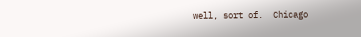well, sort of.  Chicago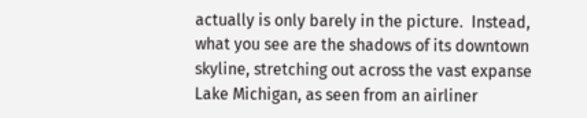actually is only barely in the picture.  Instead, what you see are the shadows of its downtown skyline, stretching out across the vast expanse Lake Michigan, as seen from an airliner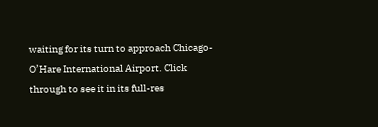waiting for its turn to approach Chicago-O’Hare International Airport. Click through to see it in its full-res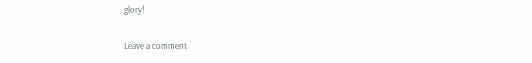glory!

Leave a comment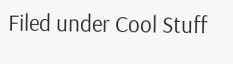Filed under Cool Stuff